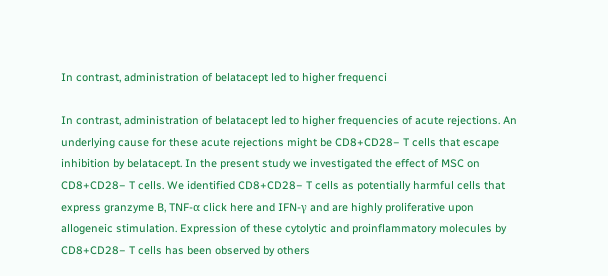In contrast, administration of belatacept led to higher frequenci

In contrast, administration of belatacept led to higher frequencies of acute rejections. An underlying cause for these acute rejections might be CD8+CD28− T cells that escape inhibition by belatacept. In the present study we investigated the effect of MSC on CD8+CD28− T cells. We identified CD8+CD28− T cells as potentially harmful cells that express granzyme B, TNF-α click here and IFN-γ and are highly proliferative upon allogeneic stimulation. Expression of these cytolytic and proinflammatory molecules by CD8+CD28− T cells has been observed by others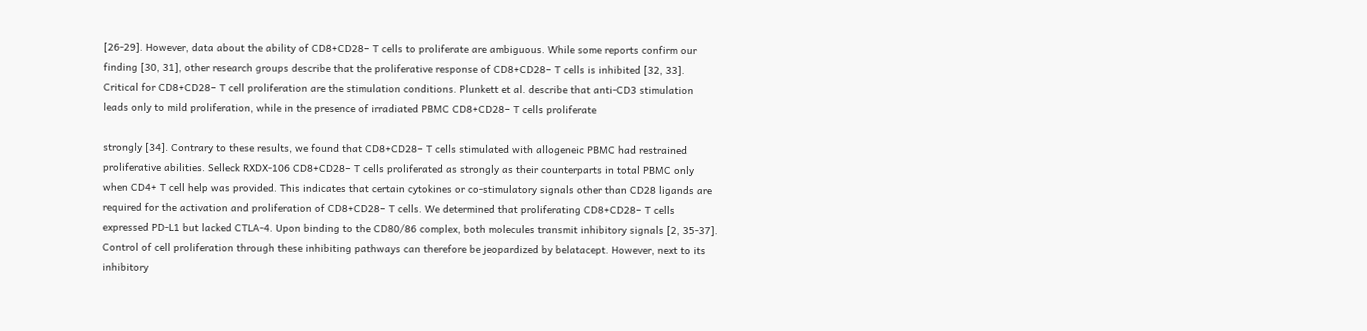[26-29]. However, data about the ability of CD8+CD28− T cells to proliferate are ambiguous. While some reports confirm our finding [30, 31], other research groups describe that the proliferative response of CD8+CD28− T cells is inhibited [32, 33]. Critical for CD8+CD28− T cell proliferation are the stimulation conditions. Plunkett et al. describe that anti-CD3 stimulation leads only to mild proliferation, while in the presence of irradiated PBMC CD8+CD28− T cells proliferate

strongly [34]. Contrary to these results, we found that CD8+CD28− T cells stimulated with allogeneic PBMC had restrained proliferative abilities. Selleck RXDX-106 CD8+CD28− T cells proliferated as strongly as their counterparts in total PBMC only when CD4+ T cell help was provided. This indicates that certain cytokines or co-stimulatory signals other than CD28 ligands are required for the activation and proliferation of CD8+CD28− T cells. We determined that proliferating CD8+CD28− T cells expressed PD-L1 but lacked CTLA-4. Upon binding to the CD80/86 complex, both molecules transmit inhibitory signals [2, 35-37]. Control of cell proliferation through these inhibiting pathways can therefore be jeopardized by belatacept. However, next to its inhibitory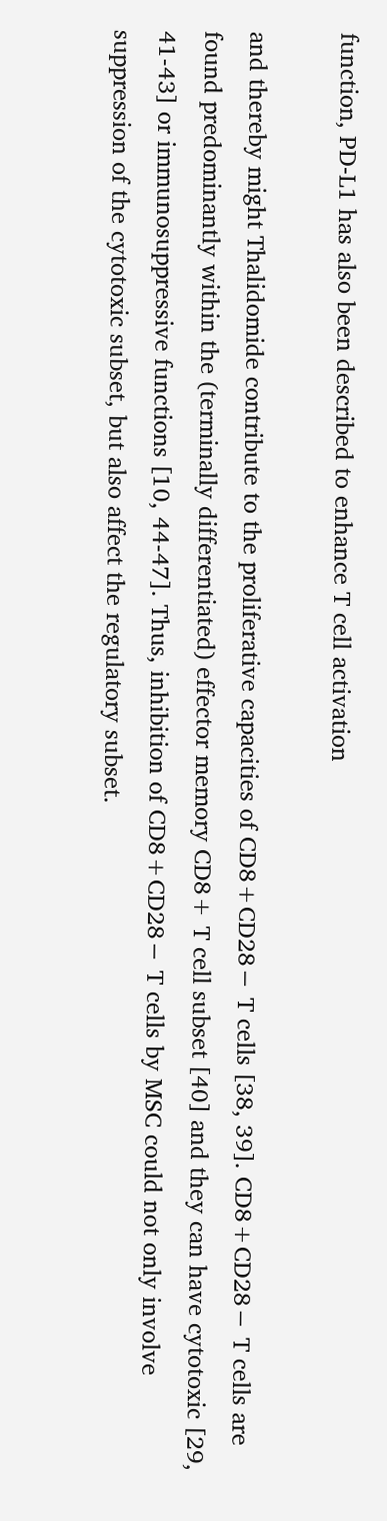function, PD-L1 has also been described to enhance T cell activation

and thereby might Thalidomide contribute to the proliferative capacities of CD8+CD28− T cells [38, 39]. CD8+CD28− T cells are found predominantly within the (terminally differentiated) effector memory CD8+ T cell subset [40] and they can have cytotoxic [29, 41-43] or immunosuppressive functions [10, 44-47]. Thus, inhibition of CD8+CD28− T cells by MSC could not only involve suppression of the cytotoxic subset, but also affect the regulatory subset.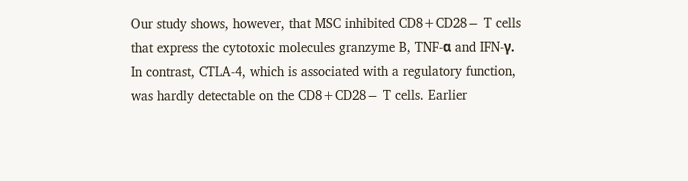Our study shows, however, that MSC inhibited CD8+CD28− T cells that express the cytotoxic molecules granzyme B, TNF-α and IFN-γ. In contrast, CTLA-4, which is associated with a regulatory function, was hardly detectable on the CD8+CD28− T cells. Earlier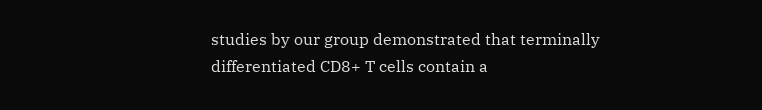studies by our group demonstrated that terminally differentiated CD8+ T cells contain a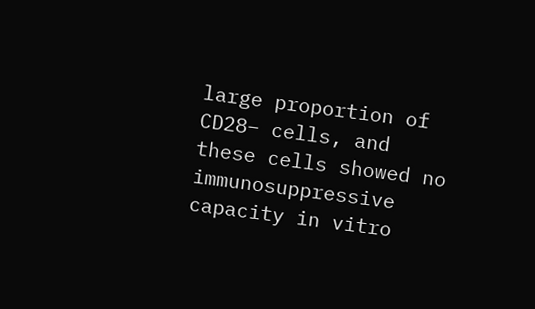large proportion of CD28− cells, and these cells showed no immunosuppressive capacity in vitro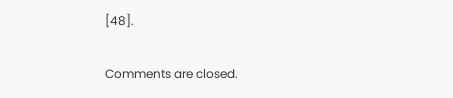[48].

Comments are closed.